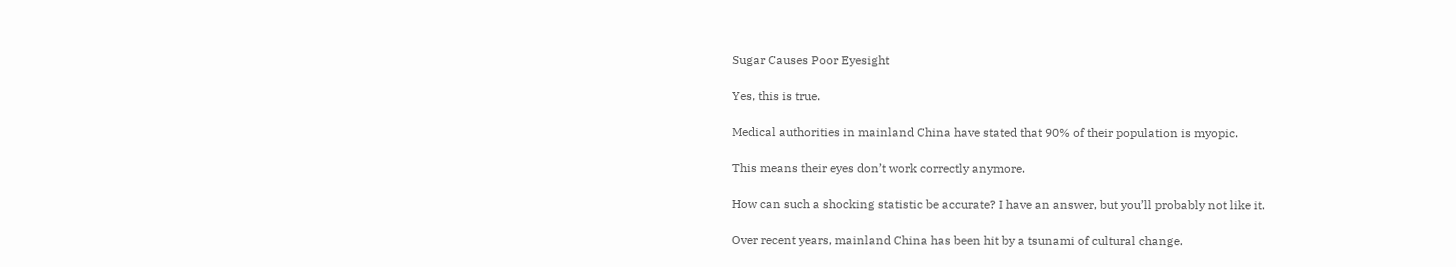Sugar Causes Poor Eyesight

Yes, this is true.

Medical authorities in mainland China have stated that 90% of their population is myopic.

This means their eyes don’t work correctly anymore.

How can such a shocking statistic be accurate? I have an answer, but you’ll probably not like it.

Over recent years, mainland China has been hit by a tsunami of cultural change.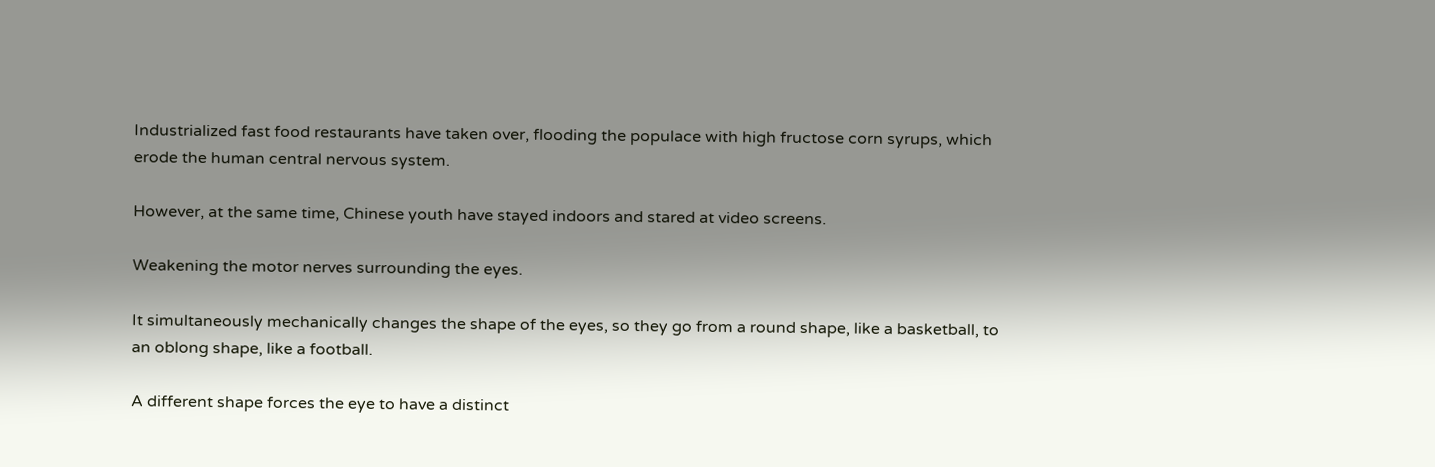Industrialized fast food restaurants have taken over, flooding the populace with high fructose corn syrups, which erode the human central nervous system.

However, at the same time, Chinese youth have stayed indoors and stared at video screens.

Weakening the motor nerves surrounding the eyes.

It simultaneously mechanically changes the shape of the eyes, so they go from a round shape, like a basketball, to an oblong shape, like a football.

A different shape forces the eye to have a distinct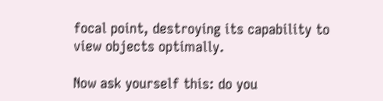focal point, destroying its capability to view objects optimally.

Now ask yourself this: do you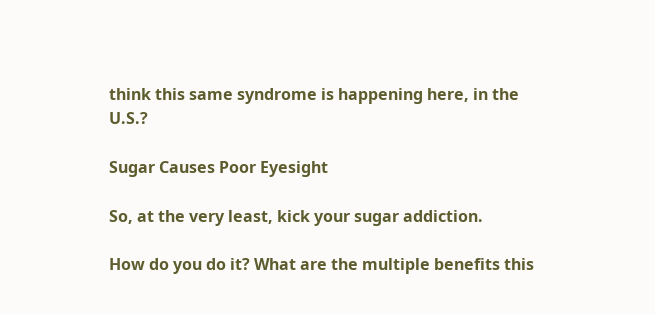think this same syndrome is happening here, in the U.S.?

Sugar Causes Poor Eyesight

So, at the very least, kick your sugar addiction.

How do you do it? What are the multiple benefits this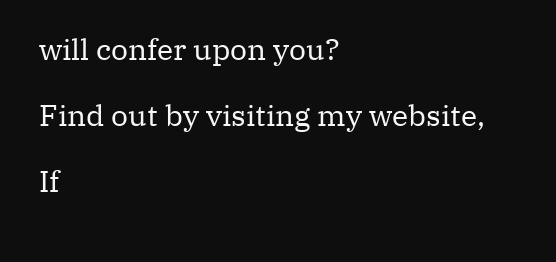will confer upon you?

Find out by visiting my website,

If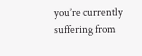you’re currently suffering from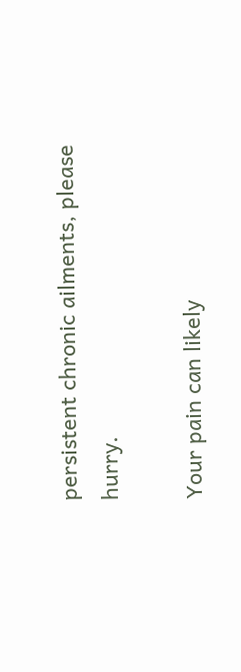persistent chronic ailments, please hurry.

Your pain can likely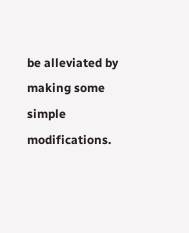be alleviated by making some simple modifications.